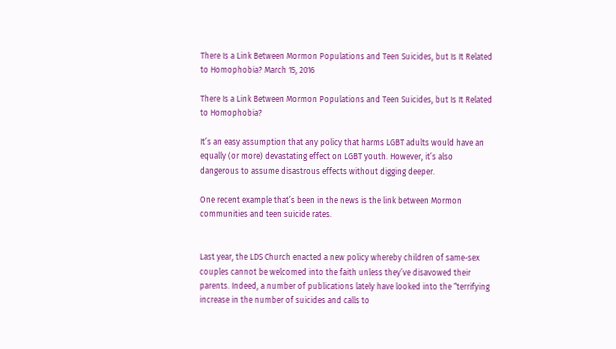There Is a Link Between Mormon Populations and Teen Suicides, but Is It Related to Homophobia? March 15, 2016

There Is a Link Between Mormon Populations and Teen Suicides, but Is It Related to Homophobia?

It’s an easy assumption that any policy that harms LGBT adults would have an equally (or more) devastating effect on LGBT youth. However, it’s also dangerous to assume disastrous effects without digging deeper.

One recent example that’s been in the news is the link between Mormon communities and teen suicide rates.


Last year, the LDS Church enacted a new policy whereby children of same-sex couples cannot be welcomed into the faith unless they’ve disavowed their parents. Indeed, a number of publications lately have looked into the “terrifying increase in the number of suicides and calls to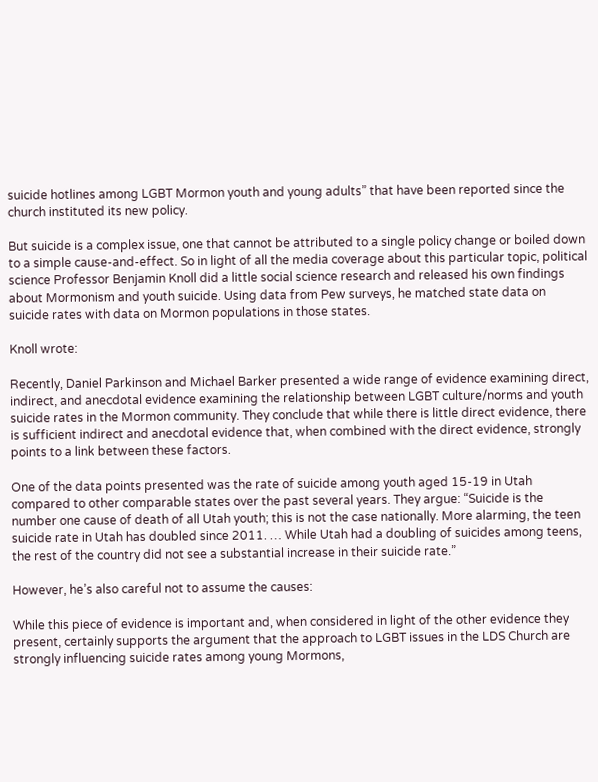suicide hotlines among LGBT Mormon youth and young adults” that have been reported since the church instituted its new policy.

But suicide is a complex issue, one that cannot be attributed to a single policy change or boiled down to a simple cause-and-effect. So in light of all the media coverage about this particular topic, political science Professor Benjamin Knoll did a little social science research and released his own findings about Mormonism and youth suicide. Using data from Pew surveys, he matched state data on suicide rates with data on Mormon populations in those states.

Knoll wrote:

Recently, Daniel Parkinson and Michael Barker presented a wide range of evidence examining direct, indirect, and anecdotal evidence examining the relationship between LGBT culture/norms and youth suicide rates in the Mormon community. They conclude that while there is little direct evidence, there is sufficient indirect and anecdotal evidence that, when combined with the direct evidence, strongly points to a link between these factors.

One of the data points presented was the rate of suicide among youth aged 15-19 in Utah compared to other comparable states over the past several years. They argue: “Suicide is the number one cause of death of all Utah youth; this is not the case nationally. More alarming, the teen suicide rate in Utah has doubled since 2011. … While Utah had a doubling of suicides among teens, the rest of the country did not see a substantial increase in their suicide rate.”

However, he’s also careful not to assume the causes:

While this piece of evidence is important and, when considered in light of the other evidence they present, certainly supports the argument that the approach to LGBT issues in the LDS Church are strongly influencing suicide rates among young Mormons,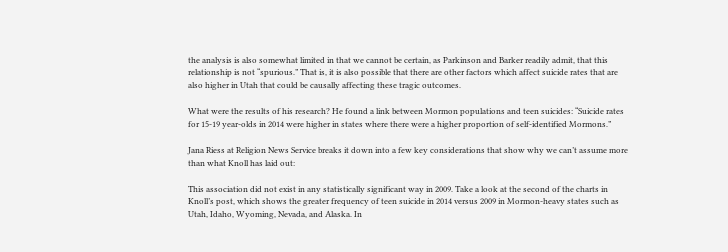the analysis is also somewhat limited in that we cannot be certain, as Parkinson and Barker readily admit, that this relationship is not “spurious.” That is, it is also possible that there are other factors which affect suicide rates that are also higher in Utah that could be causally affecting these tragic outcomes.

What were the results of his research? He found a link between Mormon populations and teen suicides: “Suicide rates for 15-19 year-olds in 2014 were higher in states where there were a higher proportion of self-identified Mormons.”

Jana Riess at Religion News Service breaks it down into a few key considerations that show why we can’t assume more than what Knoll has laid out:

This association did not exist in any statistically significant way in 2009. Take a look at the second of the charts in Knoll’s post, which shows the greater frequency of teen suicide in 2014 versus 2009 in Mormon-heavy states such as Utah, Idaho, Wyoming, Nevada, and Alaska. In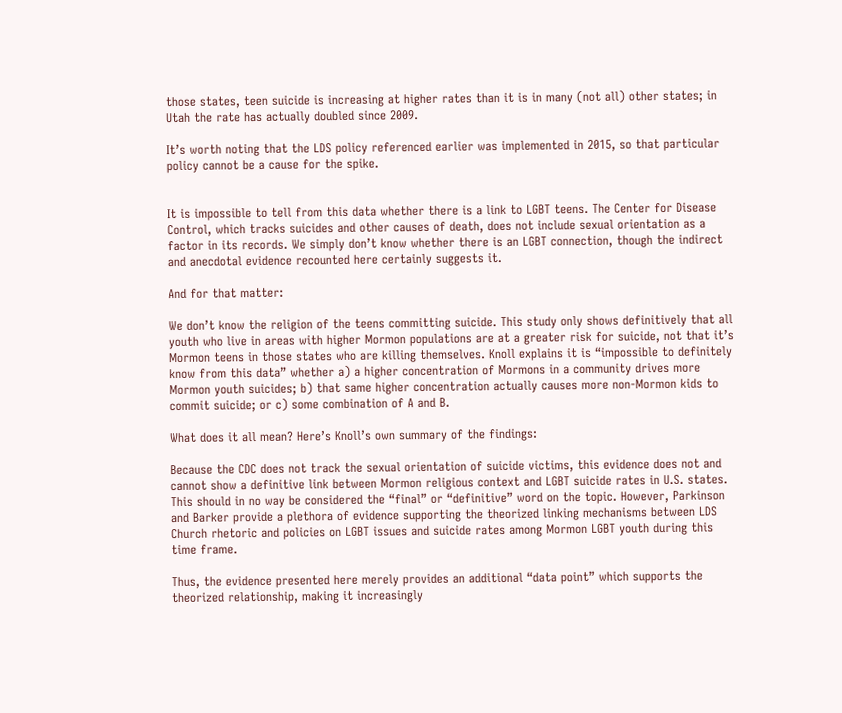those states, teen suicide is increasing at higher rates than it is in many (not all) other states; in Utah the rate has actually doubled since 2009.

It’s worth noting that the LDS policy referenced earlier was implemented in 2015, so that particular policy cannot be a cause for the spike.


It is impossible to tell from this data whether there is a link to LGBT teens. The Center for Disease Control, which tracks suicides and other causes of death, does not include sexual orientation as a factor in its records. We simply don’t know whether there is an LGBT connection, though the indirect and anecdotal evidence recounted here certainly suggests it.

And for that matter:

We don’t know the religion of the teens committing suicide. This study only shows definitively that all youth who live in areas with higher Mormon populations are at a greater risk for suicide, not that it’s Mormon teens in those states who are killing themselves. Knoll explains it is “impossible to definitely know from this data” whether a) a higher concentration of Mormons in a community drives more Mormon youth suicides; b) that same higher concentration actually causes more non-Mormon kids to commit suicide; or c) some combination of A and B.

What does it all mean? Here’s Knoll’s own summary of the findings:

Because the CDC does not track the sexual orientation of suicide victims, this evidence does not and cannot show a definitive link between Mormon religious context and LGBT suicide rates in U.S. states. This should in no way be considered the “final” or “definitive” word on the topic. However, Parkinson and Barker provide a plethora of evidence supporting the theorized linking mechanisms between LDS Church rhetoric and policies on LGBT issues and suicide rates among Mormon LGBT youth during this time frame.

Thus, the evidence presented here merely provides an additional “data point” which supports the theorized relationship, making it increasingly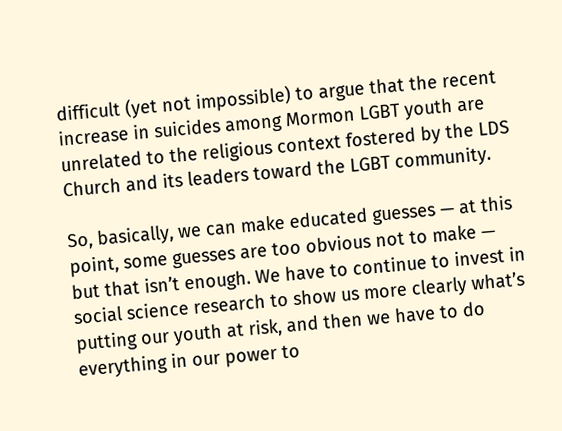difficult (yet not impossible) to argue that the recent increase in suicides among Mormon LGBT youth are unrelated to the religious context fostered by the LDS Church and its leaders toward the LGBT community.

So, basically, we can make educated guesses — at this point, some guesses are too obvious not to make — but that isn’t enough. We have to continue to invest in social science research to show us more clearly what’s putting our youth at risk, and then we have to do everything in our power to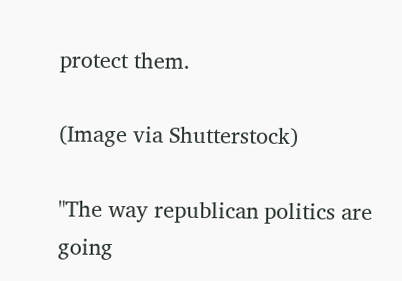protect them.

(Image via Shutterstock)

"The way republican politics are going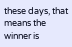these days, that means the winner is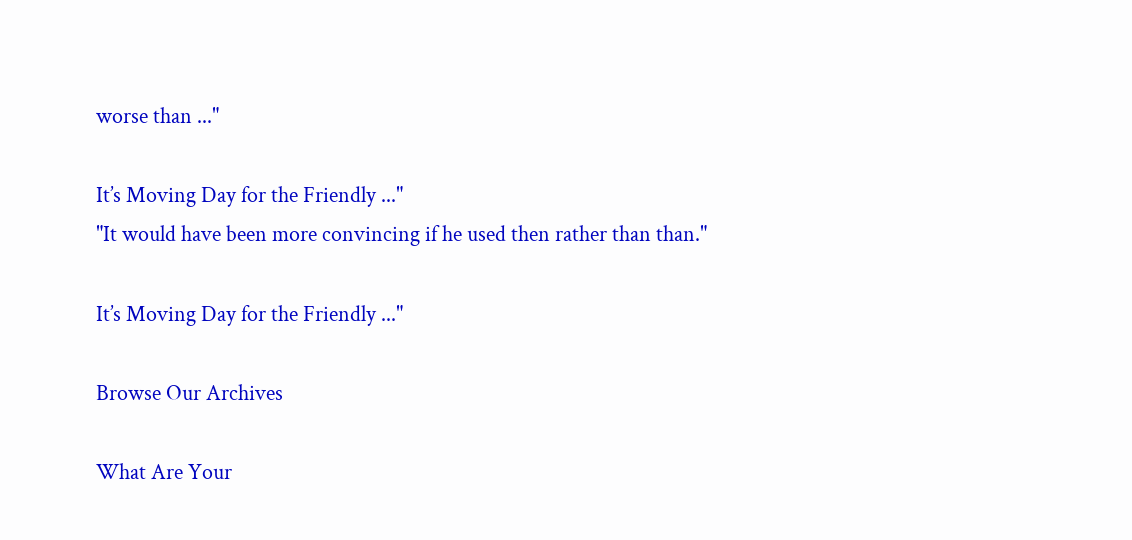worse than ..."

It’s Moving Day for the Friendly ..."
"It would have been more convincing if he used then rather than than."

It’s Moving Day for the Friendly ..."

Browse Our Archives

What Are Your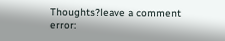Thoughts?leave a comment
error: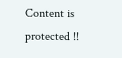Content is protected !!